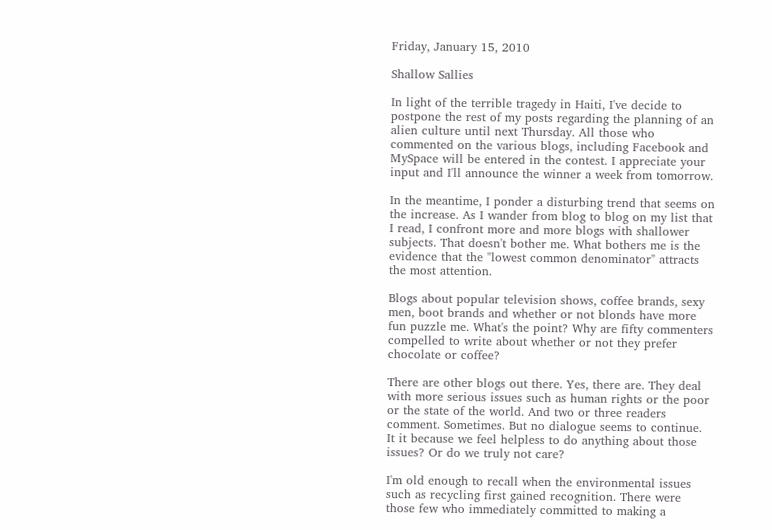Friday, January 15, 2010

Shallow Sallies

In light of the terrible tragedy in Haiti, I've decide to postpone the rest of my posts regarding the planning of an alien culture until next Thursday. All those who commented on the various blogs, including Facebook and MySpace will be entered in the contest. I appreciate your input and I'll announce the winner a week from tomorrow.

In the meantime, I ponder a disturbing trend that seems on the increase. As I wander from blog to blog on my list that I read, I confront more and more blogs with shallower subjects. That doesn't bother me. What bothers me is the evidence that the "lowest common denominator" attracts the most attention.

Blogs about popular television shows, coffee brands, sexy men, boot brands and whether or not blonds have more fun puzzle me. What's the point? Why are fifty commenters compelled to write about whether or not they prefer chocolate or coffee?

There are other blogs out there. Yes, there are. They deal with more serious issues such as human rights or the poor or the state of the world. And two or three readers comment. Sometimes. But no dialogue seems to continue. It it because we feel helpless to do anything about those issues? Or do we truly not care?

I'm old enough to recall when the environmental issues such as recycling first gained recognition. There were those few who immediately committed to making a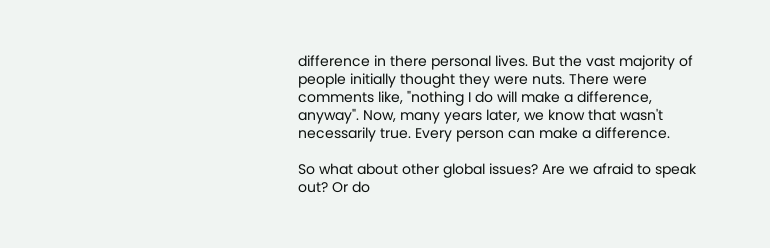difference in there personal lives. But the vast majority of people initially thought they were nuts. There were comments like, "nothing I do will make a difference, anyway". Now, many years later, we know that wasn't necessarily true. Every person can make a difference.

So what about other global issues? Are we afraid to speak out? Or do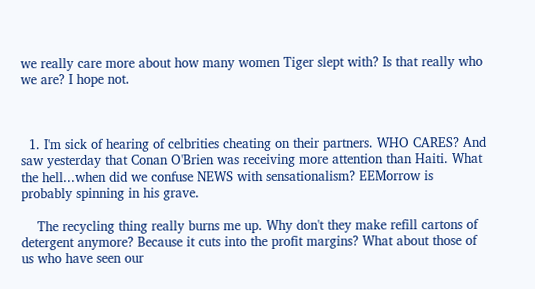we really care more about how many women Tiger slept with? Is that really who we are? I hope not.



  1. I'm sick of hearing of celbrities cheating on their partners. WHO CARES? And saw yesterday that Conan O'Brien was receiving more attention than Haiti. What the hell...when did we confuse NEWS with sensationalism? EEMorrow is probably spinning in his grave.

    The recycling thing really burns me up. Why don't they make refill cartons of detergent anymore? Because it cuts into the profit margins? What about those of us who have seen our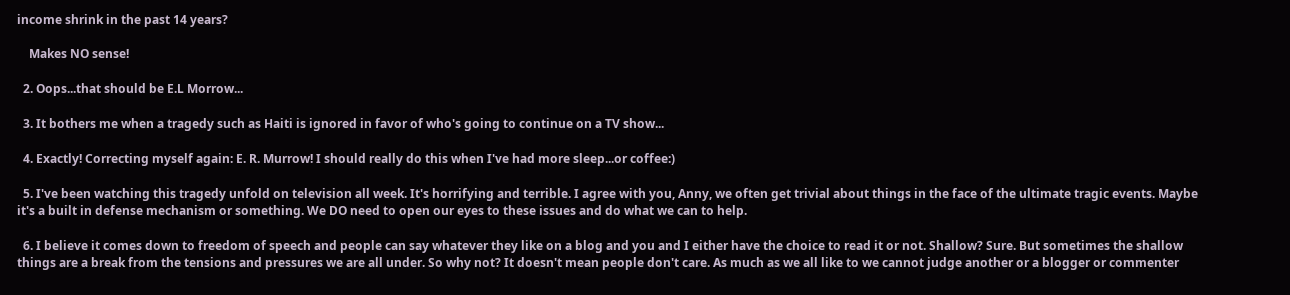income shrink in the past 14 years?

    Makes NO sense!

  2. Oops...that should be E.L Morrow...

  3. It bothers me when a tragedy such as Haiti is ignored in favor of who's going to continue on a TV show...

  4. Exactly! Correcting myself again: E. R. Murrow! I should really do this when I've had more sleep...or coffee:)

  5. I've been watching this tragedy unfold on television all week. It's horrifying and terrible. I agree with you, Anny, we often get trivial about things in the face of the ultimate tragic events. Maybe it's a built in defense mechanism or something. We DO need to open our eyes to these issues and do what we can to help.

  6. I believe it comes down to freedom of speech and people can say whatever they like on a blog and you and I either have the choice to read it or not. Shallow? Sure. But sometimes the shallow things are a break from the tensions and pressures we are all under. So why not? It doesn't mean people don't care. As much as we all like to we cannot judge another or a blogger or commenter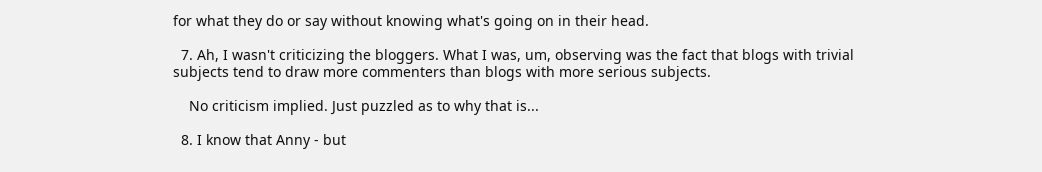for what they do or say without knowing what's going on in their head.

  7. Ah, I wasn't criticizing the bloggers. What I was, um, observing was the fact that blogs with trivial subjects tend to draw more commenters than blogs with more serious subjects.

    No criticism implied. Just puzzled as to why that is...

  8. I know that Anny - but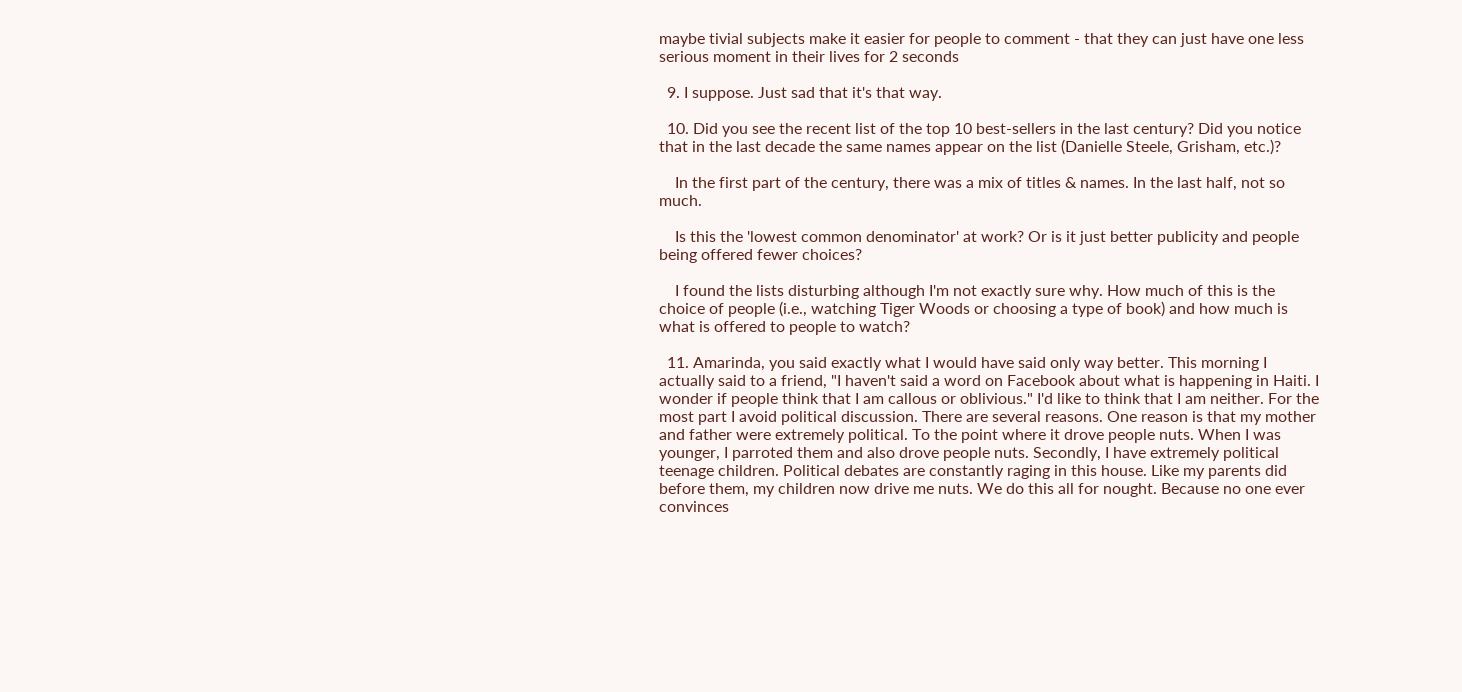maybe tivial subjects make it easier for people to comment - that they can just have one less serious moment in their lives for 2 seconds

  9. I suppose. Just sad that it's that way.

  10. Did you see the recent list of the top 10 best-sellers in the last century? Did you notice that in the last decade the same names appear on the list (Danielle Steele, Grisham, etc.)?

    In the first part of the century, there was a mix of titles & names. In the last half, not so much.

    Is this the 'lowest common denominator' at work? Or is it just better publicity and people being offered fewer choices?

    I found the lists disturbing although I'm not exactly sure why. How much of this is the choice of people (i.e., watching Tiger Woods or choosing a type of book) and how much is what is offered to people to watch?

  11. Amarinda, you said exactly what I would have said only way better. This morning I actually said to a friend, "I haven't said a word on Facebook about what is happening in Haiti. I wonder if people think that I am callous or oblivious." I'd like to think that I am neither. For the most part I avoid political discussion. There are several reasons. One reason is that my mother and father were extremely political. To the point where it drove people nuts. When I was younger, I parroted them and also drove people nuts. Secondly, I have extremely political teenage children. Political debates are constantly raging in this house. Like my parents did before them, my children now drive me nuts. We do this all for nought. Because no one ever convinces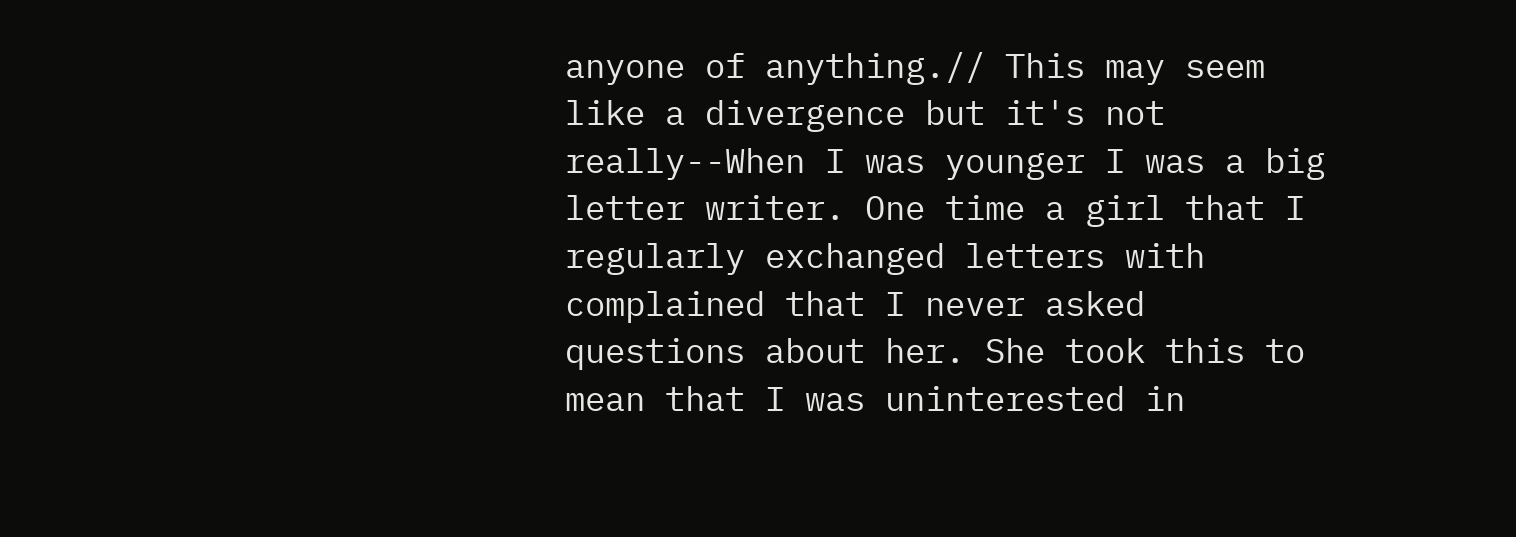anyone of anything.// This may seem like a divergence but it's not really--When I was younger I was a big letter writer. One time a girl that I regularly exchanged letters with complained that I never asked questions about her. She took this to mean that I was uninterested in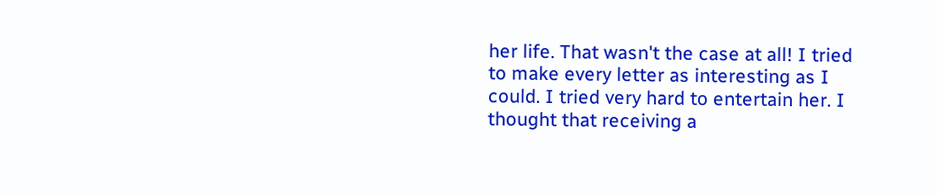her life. That wasn't the case at all! I tried to make every letter as interesting as I could. I tried very hard to entertain her. I thought that receiving a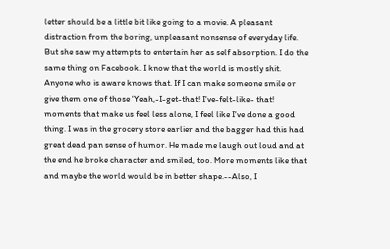letter should be a little bit like going to a movie. A pleasant distraction from the boring, unpleasant nonsense of everyday life. But she saw my attempts to entertain her as self absorption. I do the same thing on Facebook. I know that the world is mostly shit. Anyone who is aware knows that. If I can make someone smile or give them one of those 'Yeah,-I-get-that! I've-felt-like- that! moments that make us feel less alone, I feel like I've done a good thing. I was in the grocery store earlier and the bagger had this had great dead pan sense of humor. He made me laugh out loud and at the end he broke character and smiled, too. More moments like that and maybe the world would be in better shape.--Also, I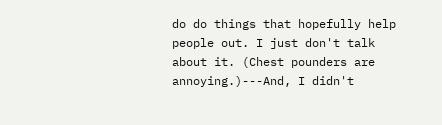do do things that hopefully help people out. I just don't talk about it. (Chest pounders are annoying.)---And, I didn't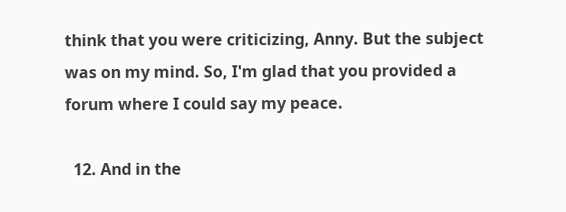think that you were criticizing, Anny. But the subject was on my mind. So, I'm glad that you provided a forum where I could say my peace.

  12. And in the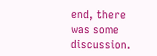end, there was some discussion.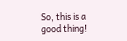So, this is a good thing!